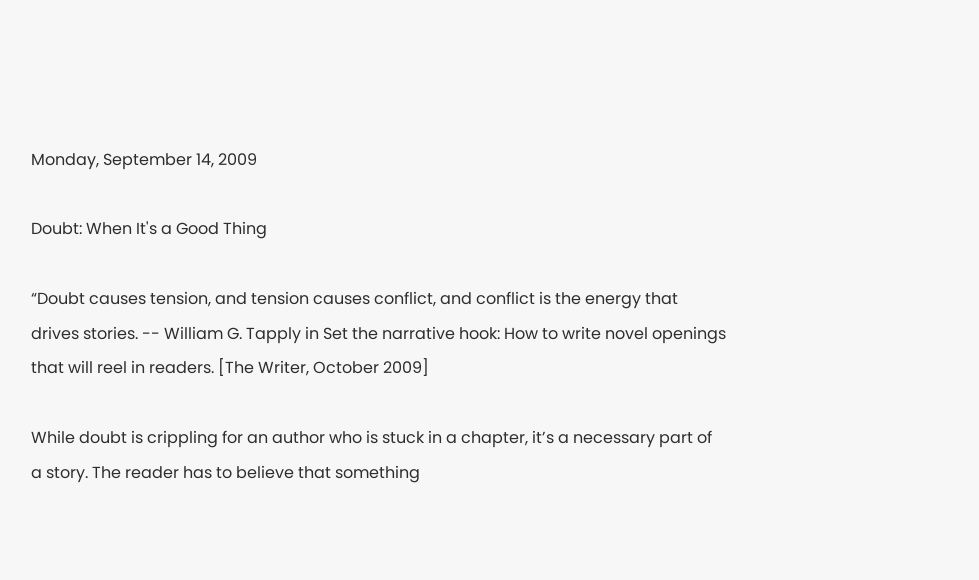Monday, September 14, 2009

Doubt: When It's a Good Thing

“Doubt causes tension, and tension causes conflict, and conflict is the energy that drives stories. -- William G. Tapply in Set the narrative hook: How to write novel openings that will reel in readers. [The Writer, October 2009]

While doubt is crippling for an author who is stuck in a chapter, it’s a necessary part of a story. The reader has to believe that something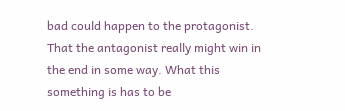bad could happen to the protagonist. That the antagonist really might win in the end in some way. What this something is has to be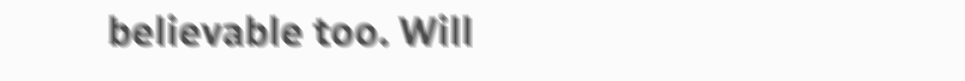believable too. Will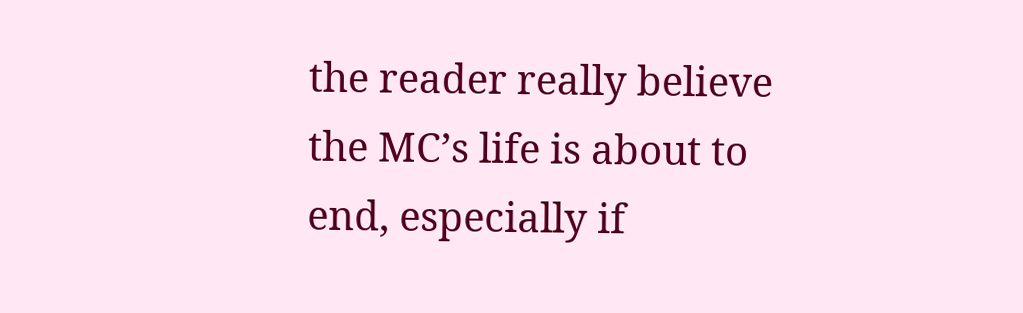the reader really believe the MC’s life is about to end, especially if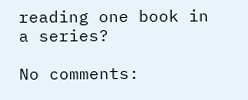reading one book in a series?

No comments: